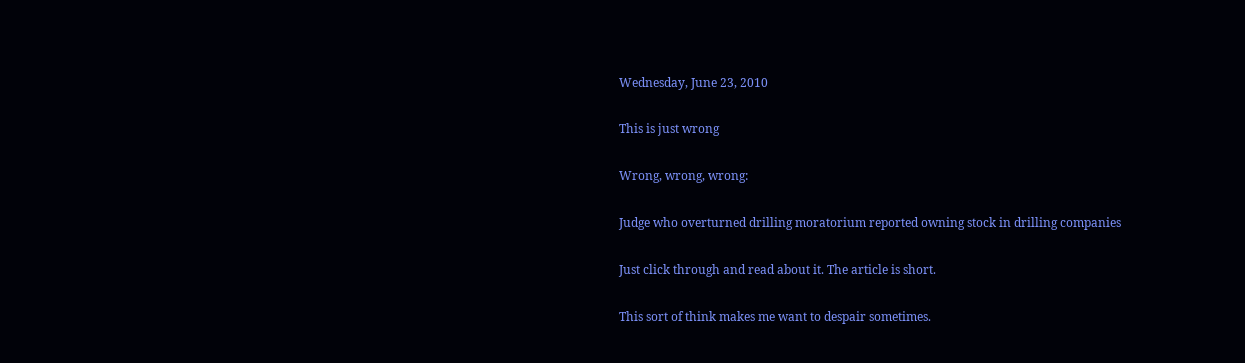Wednesday, June 23, 2010

This is just wrong

Wrong, wrong, wrong:

Judge who overturned drilling moratorium reported owning stock in drilling companies

Just click through and read about it. The article is short.

This sort of think makes me want to despair sometimes.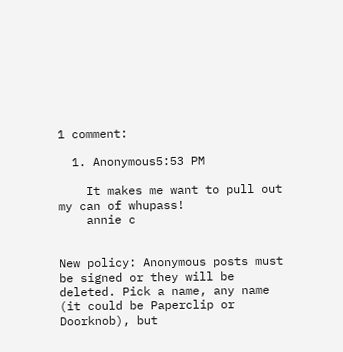1 comment:

  1. Anonymous5:53 PM

    It makes me want to pull out my can of whupass!
    annie c


New policy: Anonymous posts must be signed or they will be deleted. Pick a name, any name (it could be Paperclip or Doorknob), but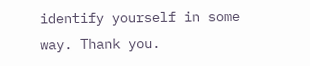identify yourself in some way. Thank you.